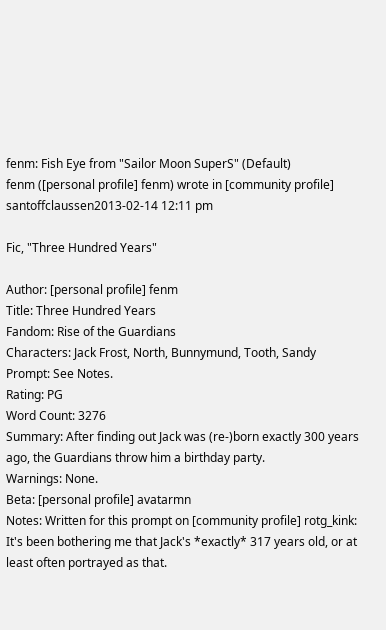fenm: Fish Eye from "Sailor Moon SuperS" (Default)
fenm ([personal profile] fenm) wrote in [community profile] santoffclaussen2013-02-14 12:11 pm

Fic, "Three Hundred Years"

Author: [personal profile] fenm
Title: Three Hundred Years
Fandom: Rise of the Guardians
Characters: Jack Frost, North, Bunnymund, Tooth, Sandy
Prompt: See Notes.
Rating: PG
Word Count: 3276
Summary: After finding out Jack was (re-)born exactly 300 years ago, the Guardians throw him a birthday party.
Warnings: None.
Beta: [personal profile] avatarmn
Notes: Written for this prompt on [community profile] rotg_kink:
It's been bothering me that Jack's *exactly* 317 years old, or at least often portrayed as that.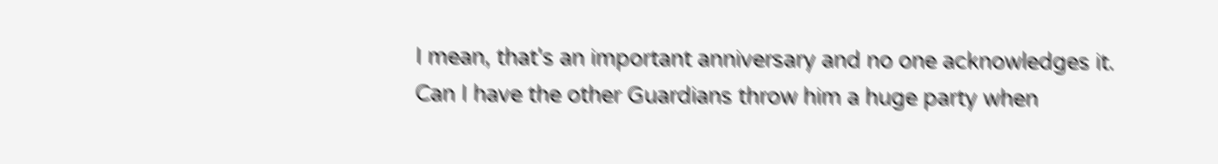I mean, that's an important anniversary and no one acknowledges it. Can I have the other Guardians throw him a huge party when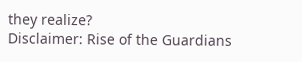they realize?
Disclaimer: Rise of the Guardians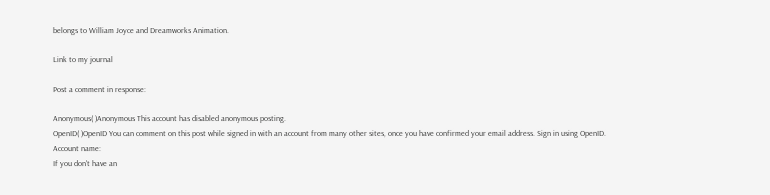belongs to William Joyce and Dreamworks Animation.

Link to my journal

Post a comment in response:

Anonymous( )Anonymous This account has disabled anonymous posting.
OpenID( )OpenID You can comment on this post while signed in with an account from many other sites, once you have confirmed your email address. Sign in using OpenID.
Account name:
If you don't have an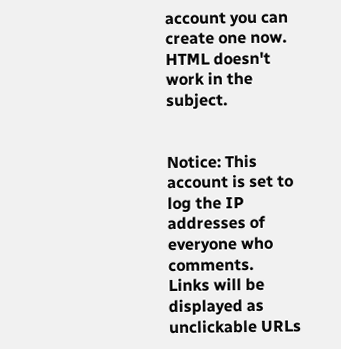account you can create one now.
HTML doesn't work in the subject.


Notice: This account is set to log the IP addresses of everyone who comments.
Links will be displayed as unclickable URLs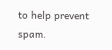to help prevent spam.